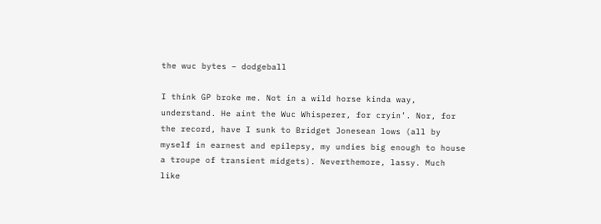the wuc bytes – dodgeball

I think GP broke me. Not in a wild horse kinda way, understand. He aint the Wuc Whisperer, for cryin’. Nor, for the record, have I sunk to Bridget Jonesean lows (all by myself in earnest and epilepsy, my undies big enough to house a troupe of transient midgets). Neverthemore, lassy. Much like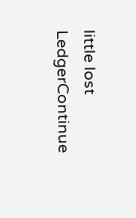little lost LedgerContinue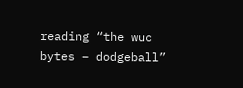reading “the wuc bytes – dodgeball”